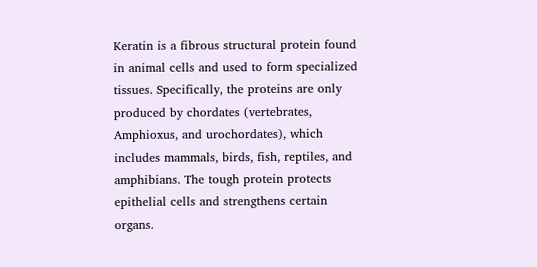Keratin is a fibrous structural protein found in animal cells and used to form specialized tissues. Specifically, the proteins are only produced by chordates (vertebrates, Amphioxus, and urochordates), which includes mammals, birds, fish, reptiles, and amphibians. The tough protein protects epithelial cells and strengthens certain organs.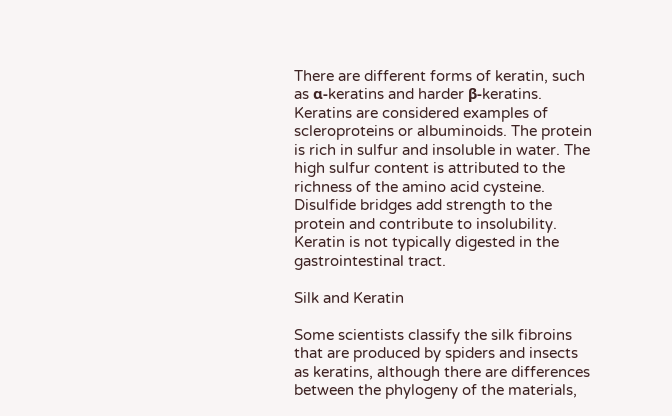There are different forms of keratin, such as α-keratins and harder β-keratins. Keratins are considered examples of scleroproteins or albuminoids. The protein is rich in sulfur and insoluble in water. The high sulfur content is attributed to the richness of the amino acid cysteine. Disulfide bridges add strength to the protein and contribute to insolubility. Keratin is not typically digested in the gastrointestinal tract.

Silk and Keratin

Some scientists classify the silk fibroins that are produced by spiders and insects as keratins, although there are differences between the phylogeny of the materials,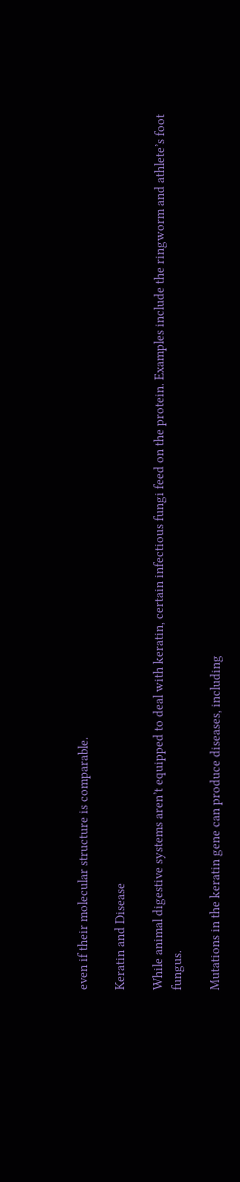even if their molecular structure is comparable.

Keratin and Disease

While animal digestive systems aren’t equipped to deal with keratin, certain infectious fungi feed on the protein. Examples include the ringworm and athlete’s foot fungus.

Mutations in the keratin gene can produce diseases, including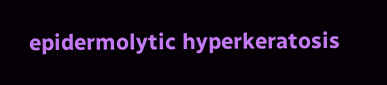epidermolytic hyperkeratosis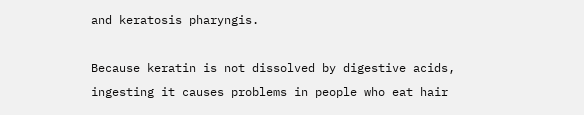and keratosis pharyngis.

Because keratin is not dissolved by digestive acids, ingesting it causes problems in people who eat hair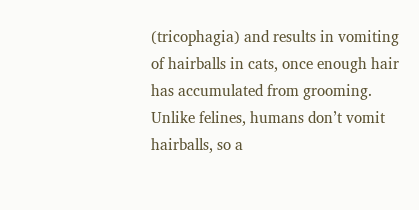(tricophagia) and results in vomiting of hairballs in cats, once enough hair has accumulated from grooming. Unlike felines, humans don’t vomit hairballs, so a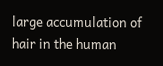large accumulation of hair in the human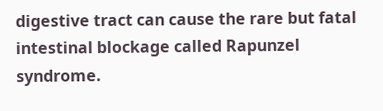digestive tract can cause the rare but fatal intestinal blockage called Rapunzel syndrome.